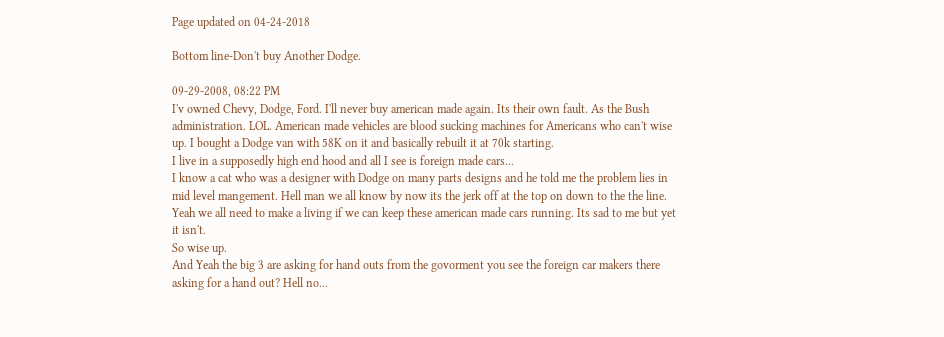Page updated on 04-24-2018

Bottom line-Don't buy Another Dodge.

09-29-2008, 08:22 PM
I'v owned Chevy, Dodge, Ford. I'll never buy american made again. Its their own fault. As the Bush administration. LOL. American made vehicles are blood sucking machines for Americans who can't wise up. I bought a Dodge van with 58K on it and basically rebuilt it at 70k starting.
I live in a supposedly high end hood and all I see is foreign made cars...
I know a cat who was a designer with Dodge on many parts designs and he told me the problem lies in mid level mangement. Hell man we all know by now its the jerk off at the top on down to the the line.
Yeah we all need to make a living if we can keep these american made cars running. Its sad to me but yet it isn't.
So wise up.
And Yeah the big 3 are asking for hand outs from the govorment you see the foreign car makers there asking for a hand out? Hell no...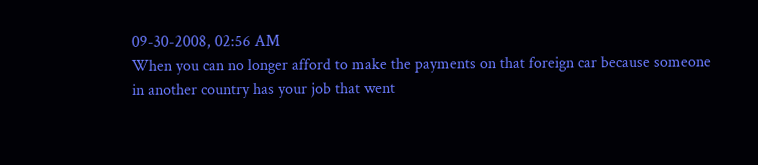09-30-2008, 02:56 AM
When you can no longer afford to make the payments on that foreign car because someone in another country has your job that went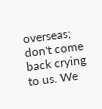overseas; don't come back crying to us. We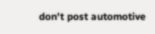don't post automotive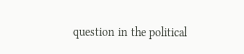question in the political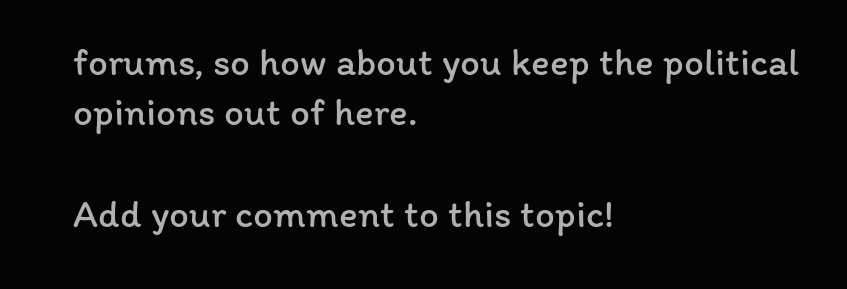forums, so how about you keep the political opinions out of here.

Add your comment to this topic!